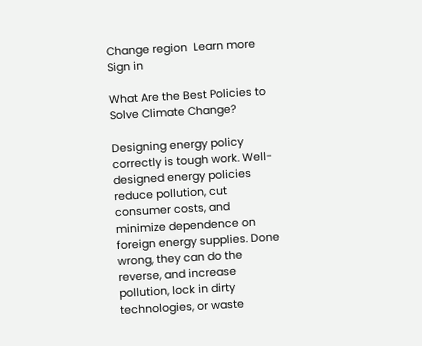Change region  Learn more  Sign in

What Are the Best Policies to Solve Climate Change?

Designing energy policy correctly is tough work. Well-designed energy policies reduce pollution, cut consumer costs, and minimize dependence on foreign energy supplies. Done wrong, they can do the reverse, and increase pollution, lock in dirty technologies, or waste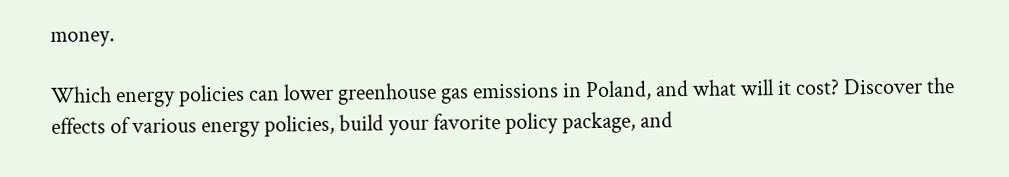money.

Which energy policies can lower greenhouse gas emissions in Poland, and what will it cost? Discover the effects of various energy policies, build your favorite policy package, and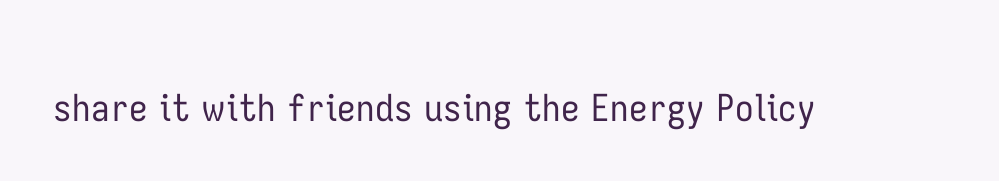share it with friends using the Energy Policy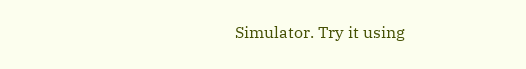Simulator. Try it using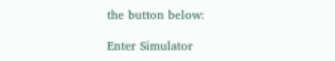the button below:

Enter Simulator